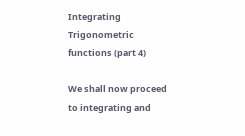Integrating Trigonometric functions (part 4)

We shall now proceed to integrating and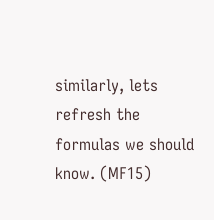similarly, lets refresh the formulas we should know. (MF15)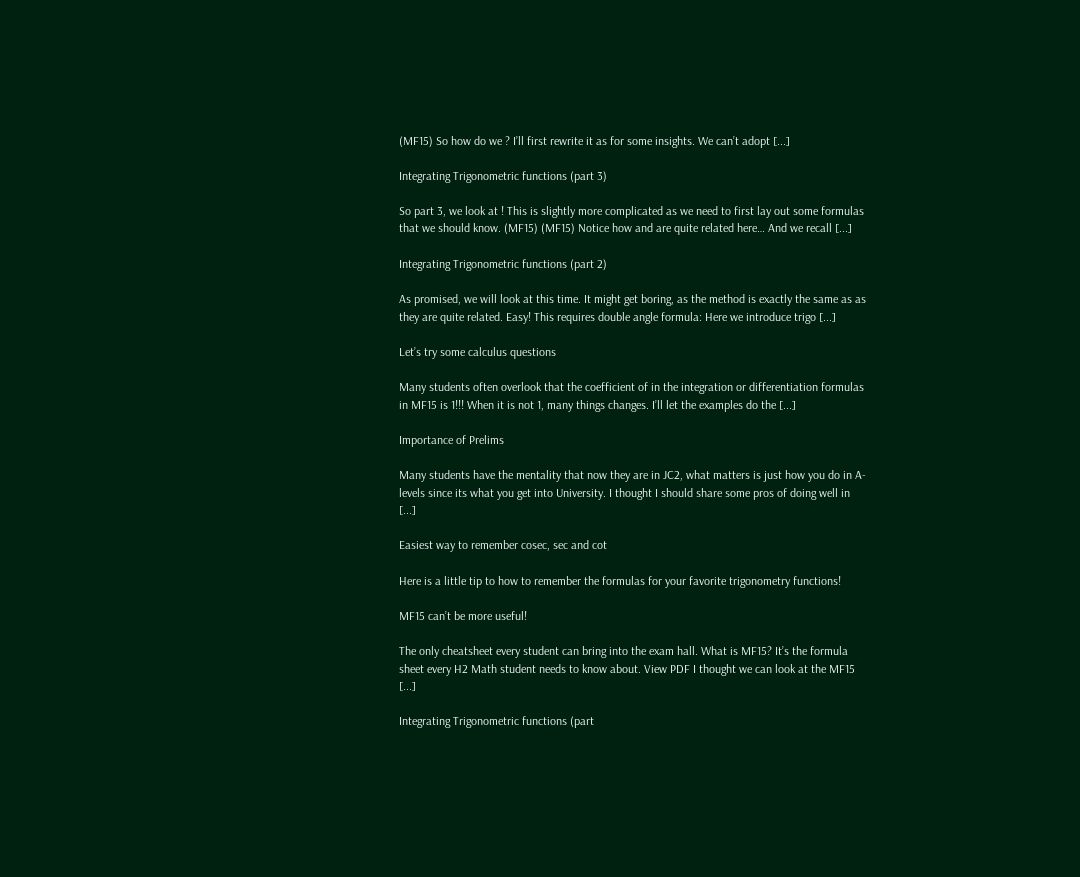(MF15) So how do we ? I’ll first rewrite it as for some insights. We can’t adopt [...]

Integrating Trigonometric functions (part 3)

So part 3, we look at ! This is slightly more complicated as we need to first lay out some formulas that we should know. (MF15) (MF15) Notice how and are quite related here… And we recall [...]

Integrating Trigonometric functions (part 2)

As promised, we will look at this time. It might get boring, as the method is exactly the same as as they are quite related. Easy! This requires double angle formula: Here we introduce trigo [...]

Let’s try some calculus questions

Many students often overlook that the coefficient of in the integration or differentiation formulas in MF15 is 1!!! When it is not 1, many things changes. I’ll let the examples do the [...]

Importance of Prelims

Many students have the mentality that now they are in JC2, what matters is just how you do in A-levels since its what you get into University. I thought I should share some pros of doing well in [...]

Easiest way to remember cosec, sec and cot

Here is a little tip to how to remember the formulas for your favorite trigonometry functions!

MF15 can’t be more useful!

The only cheatsheet every student can bring into the exam hall. What is MF15? It’s the formula sheet every H2 Math student needs to know about. View PDF I thought we can look at the MF15 [...]

Integrating Trigonometric functions (part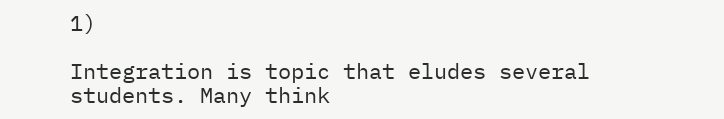1)

Integration is topic that eludes several students. Many think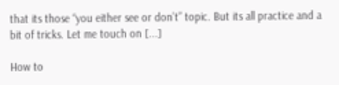that its those “you either see or don’t” topic. But its all practice and a bit of tricks. Let me touch on [...]

How to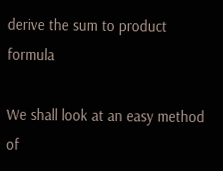derive the sum to product formula

We shall look at an easy method of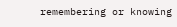remembering or knowing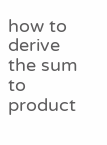how to derive the sum to product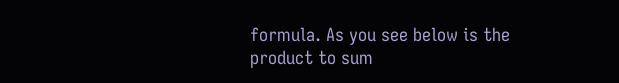formula. As you see below is the product to sum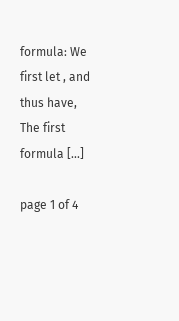formula: We first let , and thus have, The first formula [...]

page 1 of 4